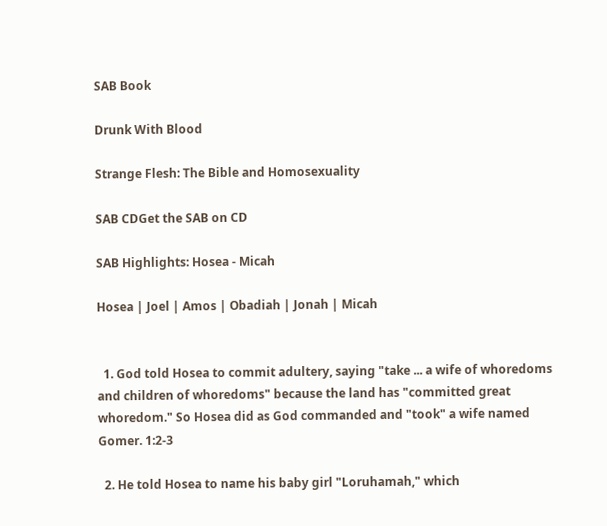SAB Book

Drunk With Blood

Strange Flesh: The Bible and Homosexuality

SAB CDGet the SAB on CD

SAB Highlights: Hosea - Micah

Hosea | Joel | Amos | Obadiah | Jonah | Micah


  1. God told Hosea to commit adultery, saying "take ... a wife of whoredoms and children of whoredoms" because the land has "committed great whoredom." So Hosea did as God commanded and "took" a wife named Gomer. 1:2-3

  2. He told Hosea to name his baby girl "Loruhamah," which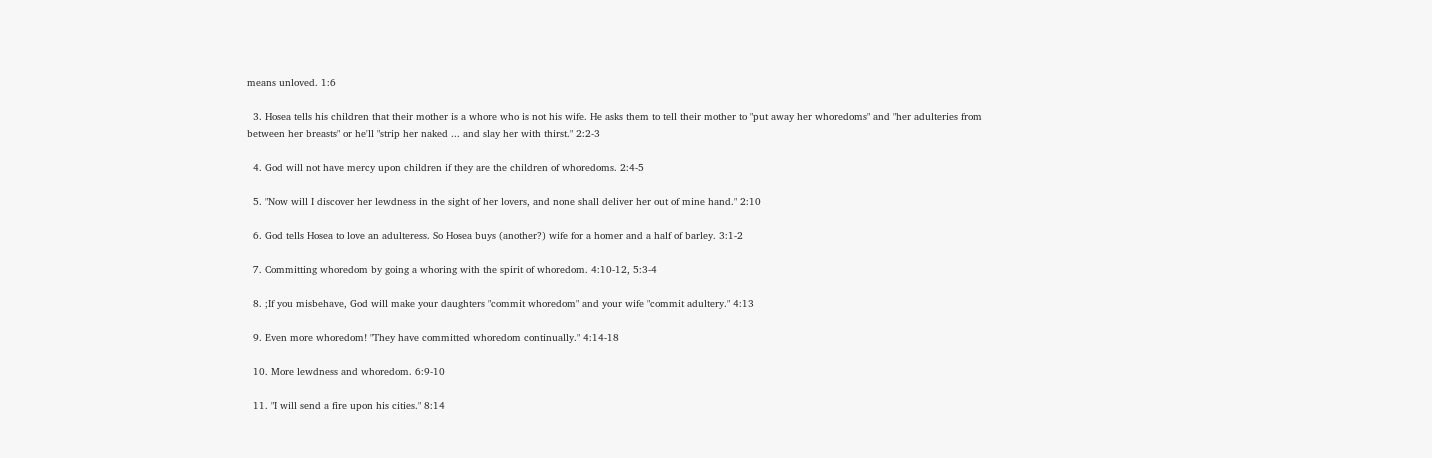means unloved. 1:6

  3. Hosea tells his children that their mother is a whore who is not his wife. He asks them to tell their mother to "put away her whoredoms" and "her adulteries from between her breasts" or he'll "strip her naked ... and slay her with thirst." 2:2-3

  4. God will not have mercy upon children if they are the children of whoredoms. 2:4-5

  5. "Now will I discover her lewdness in the sight of her lovers, and none shall deliver her out of mine hand." 2:10

  6. God tells Hosea to love an adulteress. So Hosea buys (another?) wife for a homer and a half of barley. 3:1-2

  7. Committing whoredom by going a whoring with the spirit of whoredom. 4:10-12, 5:3-4

  8. ;If you misbehave, God will make your daughters "commit whoredom" and your wife "commit adultery." 4:13

  9. Even more whoredom! "They have committed whoredom continually." 4:14-18

  10. More lewdness and whoredom. 6:9-10

  11. "I will send a fire upon his cities." 8:14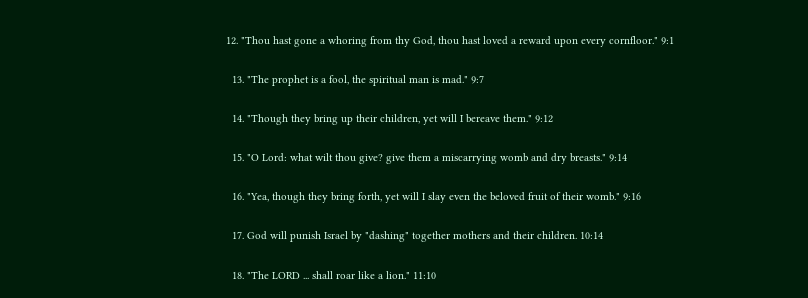12. "Thou hast gone a whoring from thy God, thou hast loved a reward upon every cornfloor." 9:1

  13. "The prophet is a fool, the spiritual man is mad." 9:7

  14. "Though they bring up their children, yet will I bereave them." 9:12

  15. "O Lord: what wilt thou give? give them a miscarrying womb and dry breasts." 9:14

  16. "Yea, though they bring forth, yet will I slay even the beloved fruit of their womb." 9:16

  17. God will punish Israel by "dashing" together mothers and their children. 10:14

  18. "The LORD ... shall roar like a lion." 11:10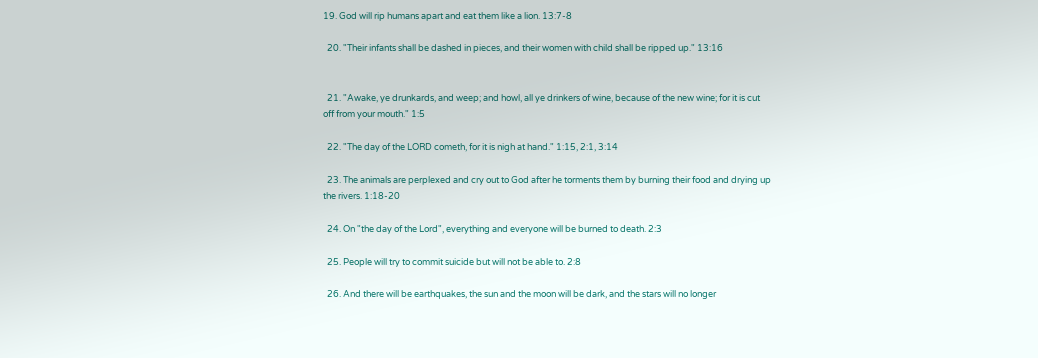19. God will rip humans apart and eat them like a lion. 13:7-8

  20. "Their infants shall be dashed in pieces, and their women with child shall be ripped up." 13:16


  21. "Awake, ye drunkards, and weep; and howl, all ye drinkers of wine, because of the new wine; for it is cut off from your mouth." 1:5

  22. "The day of the LORD cometh, for it is nigh at hand." 1:15, 2:1, 3:14

  23. The animals are perplexed and cry out to God after he torments them by burning their food and drying up the rivers. 1:18-20

  24. On "the day of the Lord", everything and everyone will be burned to death. 2:3

  25. People will try to commit suicide but will not be able to. 2:8

  26. And there will be earthquakes, the sun and the moon will be dark, and the stars will no longer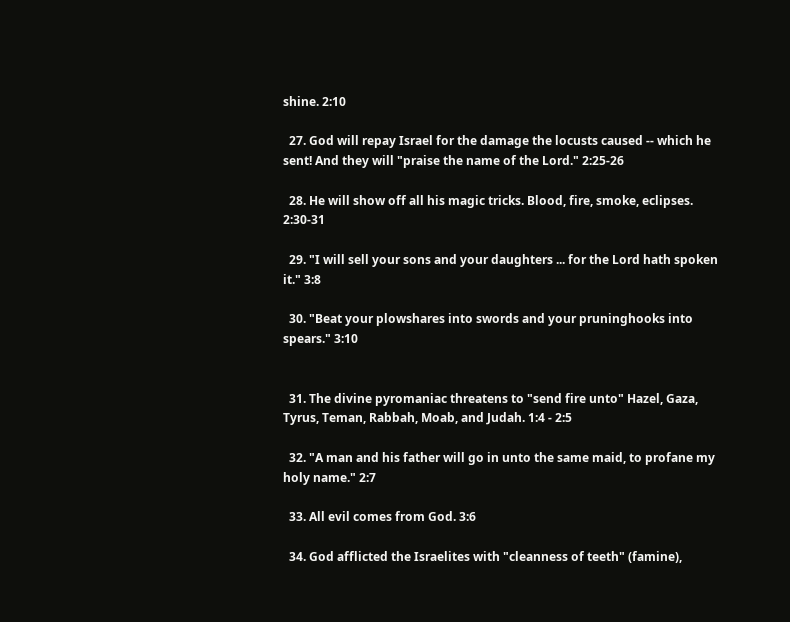shine. 2:10

  27. God will repay Israel for the damage the locusts caused -- which he sent! And they will "praise the name of the Lord." 2:25-26

  28. He will show off all his magic tricks. Blood, fire, smoke, eclipses. 2:30-31

  29. "I will sell your sons and your daughters ... for the Lord hath spoken it." 3:8

  30. "Beat your plowshares into swords and your pruninghooks into spears." 3:10


  31. The divine pyromaniac threatens to "send fire unto" Hazel, Gaza, Tyrus, Teman, Rabbah, Moab, and Judah. 1:4 - 2:5

  32. "A man and his father will go in unto the same maid, to profane my holy name." 2:7

  33. All evil comes from God. 3:6

  34. God afflicted the Israelites with "cleanness of teeth" (famine),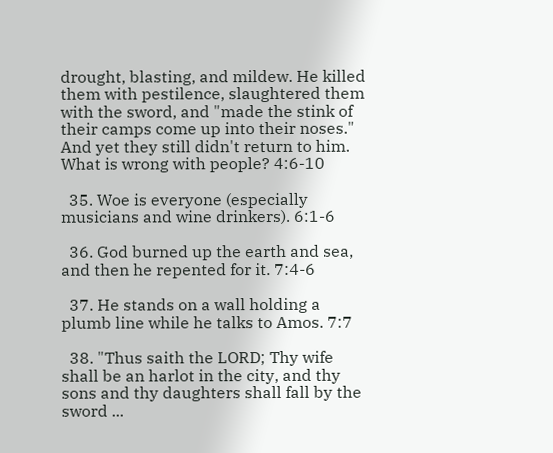drought, blasting, and mildew. He killed them with pestilence, slaughtered them with the sword, and "made the stink of their camps come up into their noses." And yet they still didn't return to him. What is wrong with people? 4:6-10

  35. Woe is everyone (especially musicians and wine drinkers). 6:1-6

  36. God burned up the earth and sea, and then he repented for it. 7:4-6

  37. He stands on a wall holding a plumb line while he talks to Amos. 7:7

  38. "Thus saith the LORD; Thy wife shall be an harlot in the city, and thy sons and thy daughters shall fall by the sword ...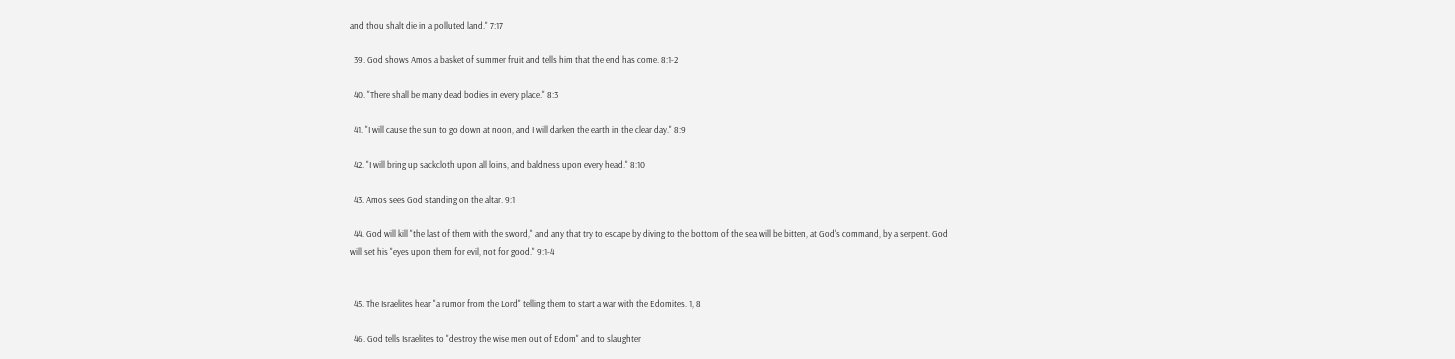and thou shalt die in a polluted land." 7:17

  39. God shows Amos a basket of summer fruit and tells him that the end has come. 8:1-2

  40. "There shall be many dead bodies in every place." 8:3

  41. "I will cause the sun to go down at noon, and I will darken the earth in the clear day." 8:9

  42. "I will bring up sackcloth upon all loins, and baldness upon every head." 8:10

  43. Amos sees God standing on the altar. 9:1

  44. God will kill "the last of them with the sword," and any that try to escape by diving to the bottom of the sea will be bitten, at God's command, by a serpent. God will set his "eyes upon them for evil, not for good." 9:1-4


  45. The Israelites hear "a rumor from the Lord" telling them to start a war with the Edomites. 1, 8

  46. God tells Israelites to "destroy the wise men out of Edom" and to slaughter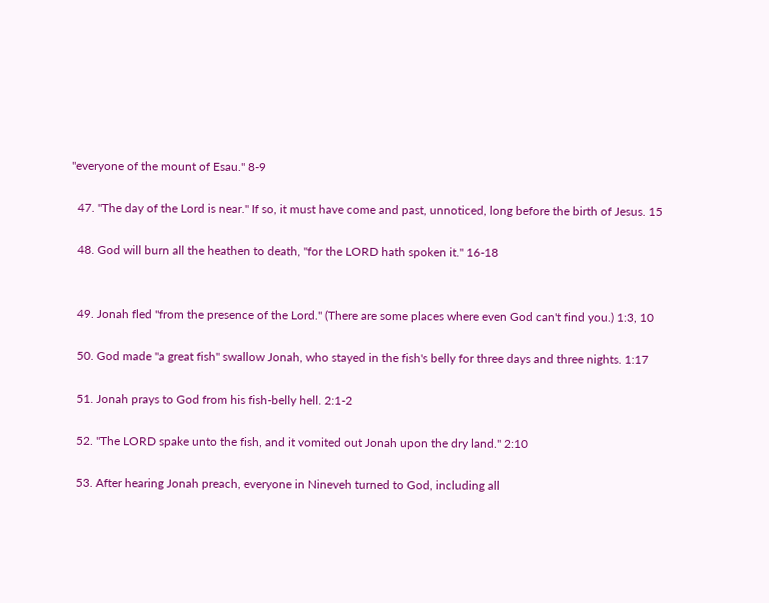"everyone of the mount of Esau." 8-9

  47. "The day of the Lord is near." If so, it must have come and past, unnoticed, long before the birth of Jesus. 15

  48. God will burn all the heathen to death, "for the LORD hath spoken it." 16-18


  49. Jonah fled "from the presence of the Lord." (There are some places where even God can't find you.) 1:3, 10

  50. God made "a great fish" swallow Jonah, who stayed in the fish's belly for three days and three nights. 1:17

  51. Jonah prays to God from his fish-belly hell. 2:1-2

  52. "The LORD spake unto the fish, and it vomited out Jonah upon the dry land." 2:10

  53. After hearing Jonah preach, everyone in Nineveh turned to God, including all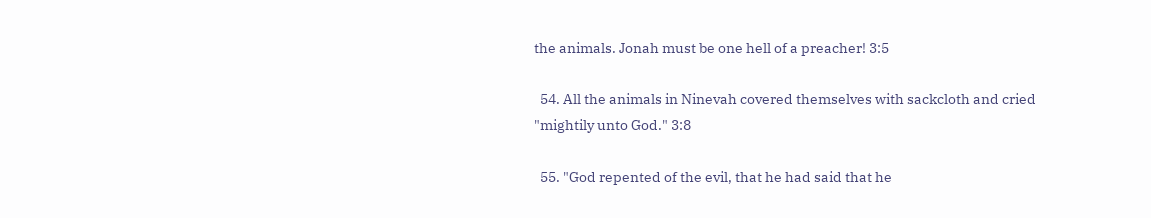the animals. Jonah must be one hell of a preacher! 3:5

  54. All the animals in Ninevah covered themselves with sackcloth and cried "mightily unto God." 3:8

  55. "God repented of the evil, that he had said that he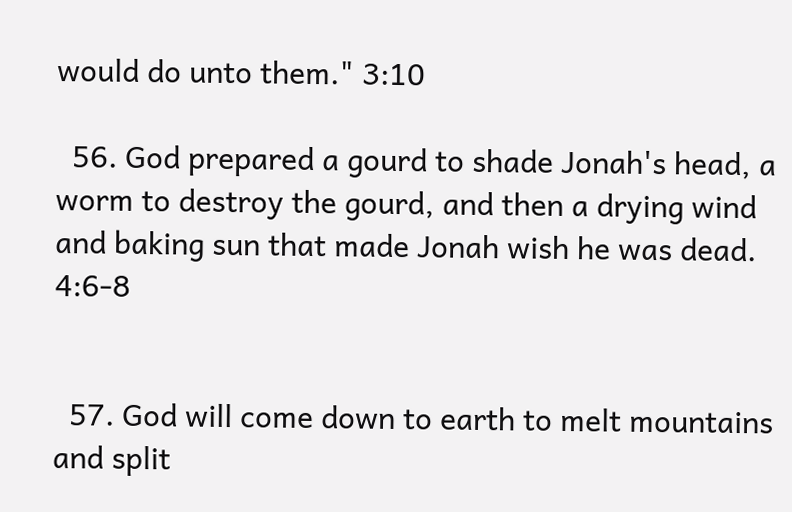would do unto them." 3:10

  56. God prepared a gourd to shade Jonah's head, a worm to destroy the gourd, and then a drying wind and baking sun that made Jonah wish he was dead. 4:6-8


  57. God will come down to earth to melt mountains and split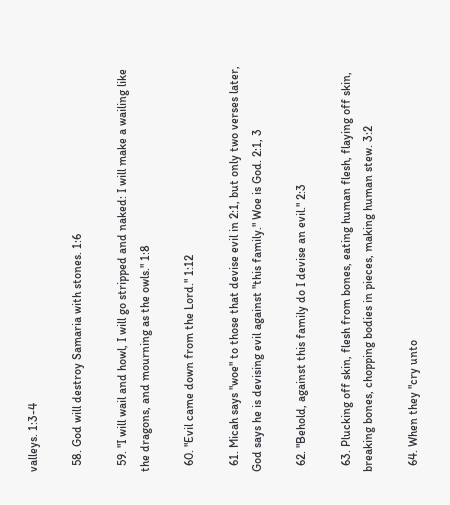valleys. 1:3-4

  58. God will destroy Samaria with stones. 1:6

  59. "I will wail and howl, I will go stripped and naked: I will make a wailing like the dragons, and mourning as the owls." 1:8

  60. "Evil came down from the Lord." 1:12

  61. Micah says "woe" to those that devise evil in 2:1, but only two verses later, God says he is devising evil against "this family." Woe is God. 2:1, 3

  62. "Behold, against this family do I devise an evil." 2:3

  63. Plucking off skin, flesh from bones, eating human flesh, flaying off skin, breaking bones, chopping bodies in pieces, making human stew. 3:2

  64. When they "cry unto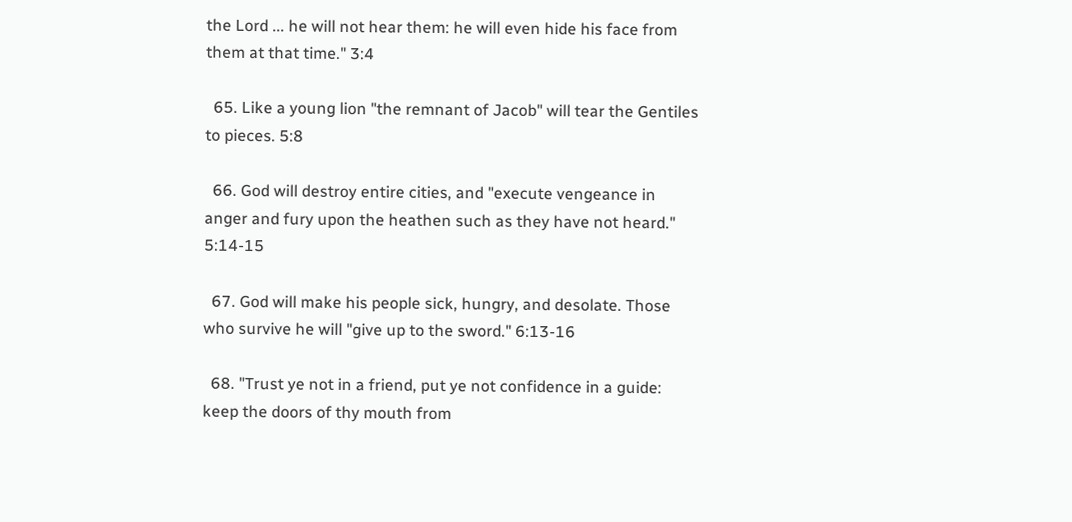the Lord ... he will not hear them: he will even hide his face from them at that time." 3:4

  65. Like a young lion "the remnant of Jacob" will tear the Gentiles to pieces. 5:8

  66. God will destroy entire cities, and "execute vengeance in anger and fury upon the heathen such as they have not heard." 5:14-15

  67. God will make his people sick, hungry, and desolate. Those who survive he will "give up to the sword." 6:13-16

  68. "Trust ye not in a friend, put ye not confidence in a guide: keep the doors of thy mouth from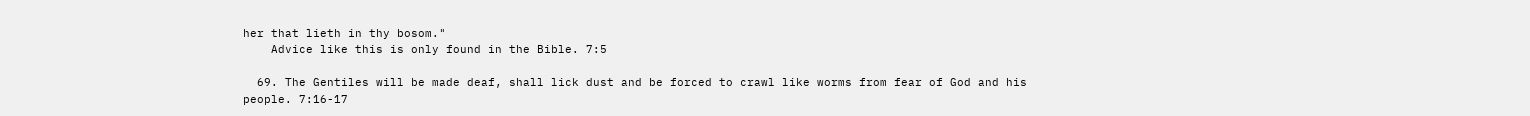her that lieth in thy bosom."
    Advice like this is only found in the Bible. 7:5

  69. The Gentiles will be made deaf, shall lick dust and be forced to crawl like worms from fear of God and his people. 7:16-17